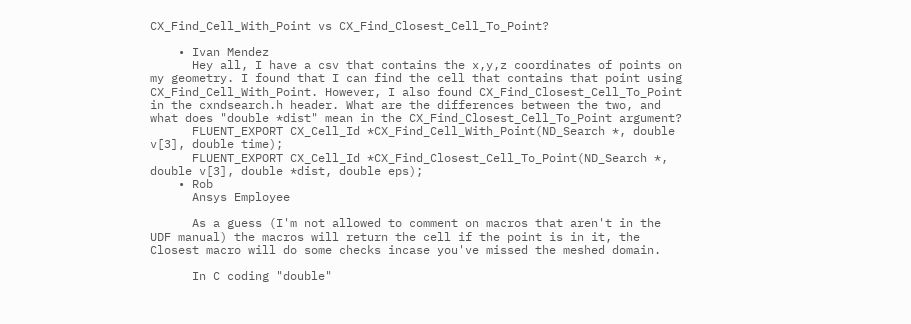CX_Find_Cell_With_Point vs CX_Find_Closest_Cell_To_Point?

    • Ivan Mendez
      Hey all, I have a csv that contains the x,y,z coordinates of points on my geometry. I found that I can find the cell that contains that point using CX_Find_Cell_With_Point. However, I also found CX_Find_Closest_Cell_To_Point in the cxndsearch.h header. What are the differences between the two, and what does "double *dist" mean in the CX_Find_Closest_Cell_To_Point argument?
      FLUENT_EXPORT CX_Cell_Id *CX_Find_Cell_With_Point(ND_Search *, double v[3], double time);
      FLUENT_EXPORT CX_Cell_Id *CX_Find_Closest_Cell_To_Point(ND_Search *, double v[3], double *dist, double eps);
    • Rob
      Ansys Employee

      As a guess (I'm not allowed to comment on macros that aren't in the UDF manual) the macros will return the cell if the point is in it, the Closest macro will do some checks incase you've missed the meshed domain.

      In C coding "double"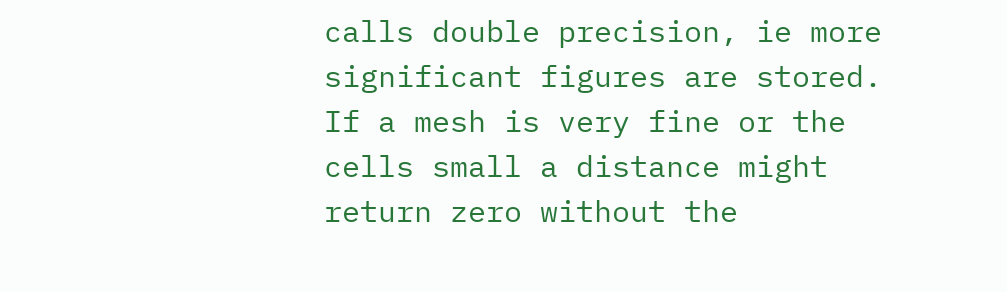calls double precision, ie more significant figures are stored. If a mesh is very fine or the cells small a distance might return zero without the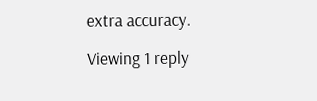extra accuracy.

Viewing 1 reply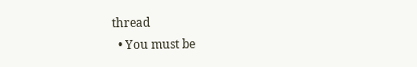thread
  • You must be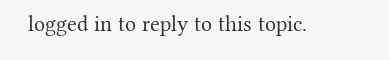logged in to reply to this topic.